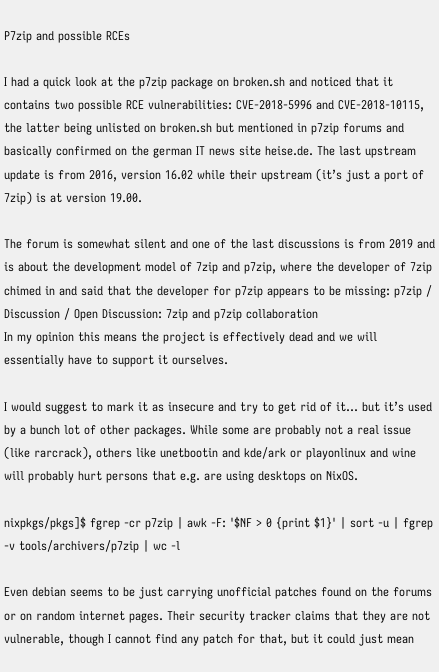P7zip and possible RCEs

I had a quick look at the p7zip package on broken.sh and noticed that it contains two possible RCE vulnerabilities: CVE-2018-5996 and CVE-2018-10115, the latter being unlisted on broken.sh but mentioned in p7zip forums and basically confirmed on the german IT news site heise.de. The last upstream update is from 2016, version 16.02 while their upstream (it’s just a port of 7zip) is at version 19.00.

The forum is somewhat silent and one of the last discussions is from 2019 and is about the development model of 7zip and p7zip, where the developer of 7zip chimed in and said that the developer for p7zip appears to be missing: p7zip / Discussion / Open Discussion: 7zip and p7zip collaboration
In my opinion this means the project is effectively dead and we will essentially have to support it ourselves.

I would suggest to mark it as insecure and try to get rid of it… but it’s used by a bunch lot of other packages. While some are probably not a real issue (like rarcrack), others like unetbootin and kde/ark or playonlinux and wine will probably hurt persons that e.g. are using desktops on NixOS.

nixpkgs/pkgs]$ fgrep -cr p7zip | awk -F: '$NF > 0 {print $1}' | sort -u | fgrep -v tools/archivers/p7zip | wc -l

Even debian seems to be just carrying unofficial patches found on the forums or on random internet pages. Their security tracker claims that they are not vulnerable, though I cannot find any patch for that, but it could just mean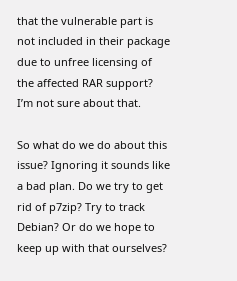that the vulnerable part is not included in their package due to unfree licensing of the affected RAR support? I’m not sure about that.

So what do we do about this issue? Ignoring it sounds like a bad plan. Do we try to get rid of p7zip? Try to track Debian? Or do we hope to keep up with that ourselves?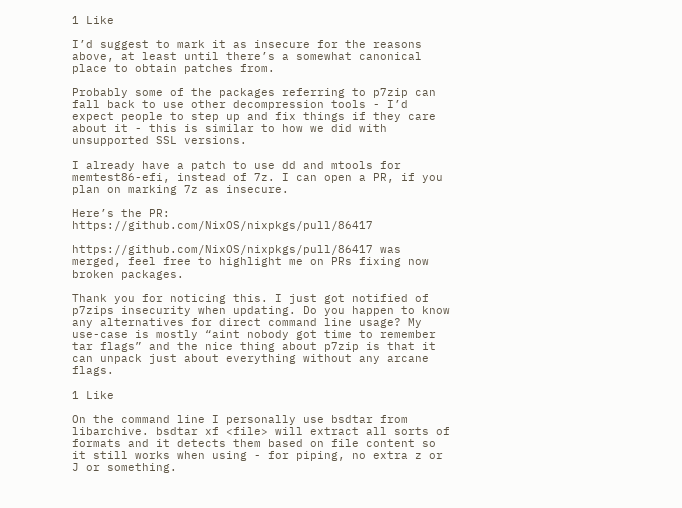1 Like

I’d suggest to mark it as insecure for the reasons above, at least until there’s a somewhat canonical place to obtain patches from.

Probably some of the packages referring to p7zip can fall back to use other decompression tools - I’d expect people to step up and fix things if they care about it - this is similar to how we did with unsupported SSL versions.

I already have a patch to use dd and mtools for memtest86-efi, instead of 7z. I can open a PR, if you plan on marking 7z as insecure.

Here’s the PR: https://github.com/NixOS/nixpkgs/pull/86417

https://github.com/NixOS/nixpkgs/pull/86417 was merged, feel free to highlight me on PRs fixing now broken packages.

Thank you for noticing this. I just got notified of p7zips insecurity when updating. Do you happen to know any alternatives for direct command line usage? My use-case is mostly “aint nobody got time to remember tar flags” and the nice thing about p7zip is that it can unpack just about everything without any arcane flags.

1 Like

On the command line I personally use bsdtar from libarchive. bsdtar xf <file> will extract all sorts of formats and it detects them based on file content so it still works when using - for piping, no extra z or J or something.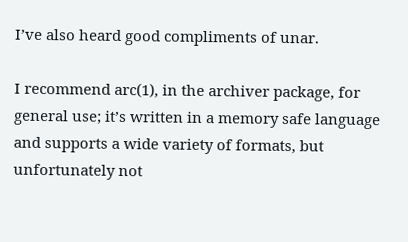I’ve also heard good compliments of unar.

I recommend arc(1), in the archiver package, for general use; it’s written in a memory safe language and supports a wide variety of formats, but unfortunately not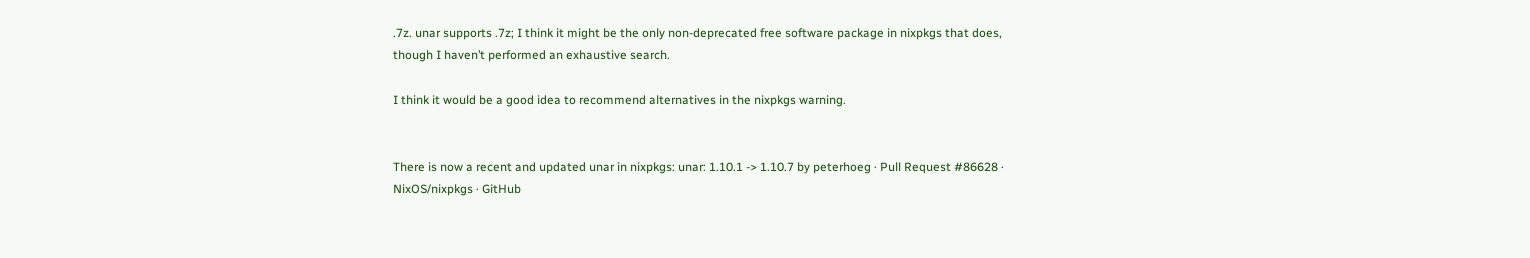.7z. unar supports .7z; I think it might be the only non-deprecated free software package in nixpkgs that does, though I haven’t performed an exhaustive search.

I think it would be a good idea to recommend alternatives in the nixpkgs warning.


There is now a recent and updated unar in nixpkgs: unar: 1.10.1 -> 1.10.7 by peterhoeg · Pull Request #86628 · NixOS/nixpkgs · GitHub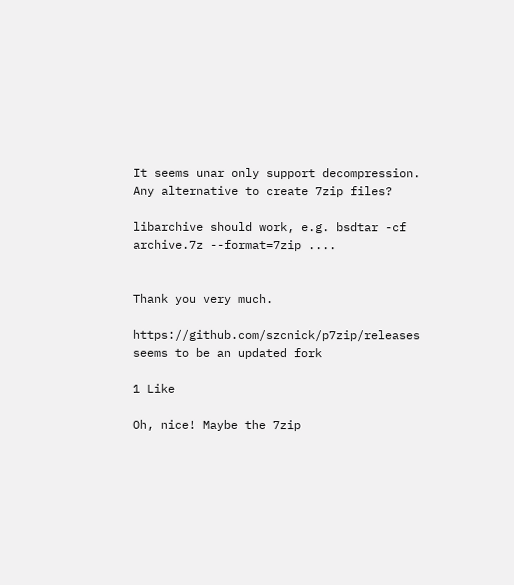It seems unar only support decompression. Any alternative to create 7zip files?

libarchive should work, e.g. bsdtar -cf archive.7z --format=7zip ....


Thank you very much.

https://github.com/szcnick/p7zip/releases seems to be an updated fork

1 Like

Oh, nice! Maybe the 7zip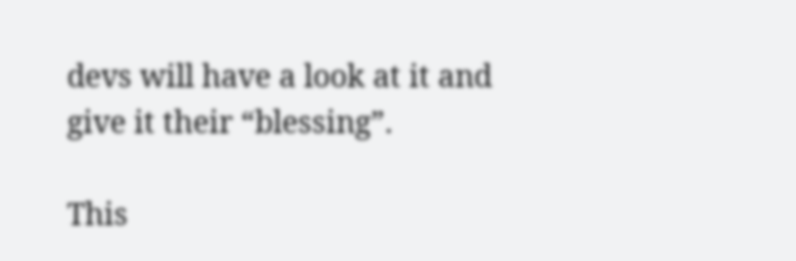devs will have a look at it and give it their “blessing”.

This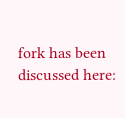fork has been discussed here: